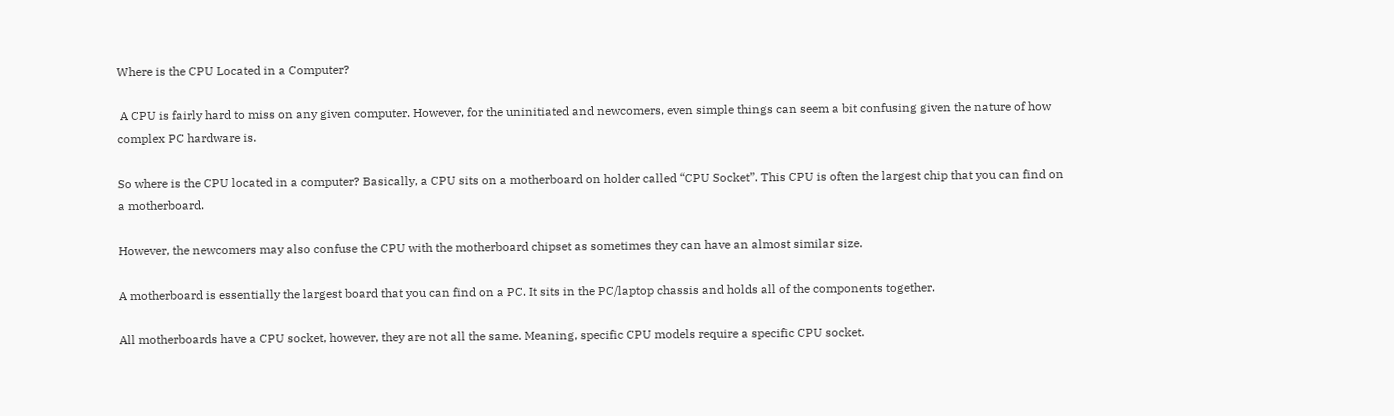Where is the CPU Located in a Computer?

 A CPU is fairly hard to miss on any given computer. However, for the uninitiated and newcomers, even simple things can seem a bit confusing given the nature of how complex PC hardware is.

So where is the CPU located in a computer? Basically, a CPU sits on a motherboard on holder called “CPU Socket”. This CPU is often the largest chip that you can find on a motherboard.

However, the newcomers may also confuse the CPU with the motherboard chipset as sometimes they can have an almost similar size.

A motherboard is essentially the largest board that you can find on a PC. It sits in the PC/laptop chassis and holds all of the components together.

All motherboards have a CPU socket, however, they are not all the same. Meaning, specific CPU models require a specific CPU socket.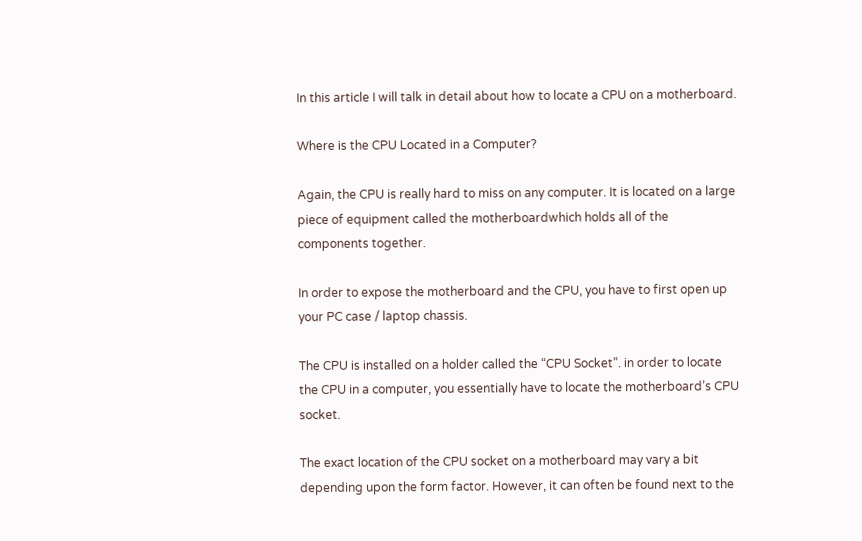In this article I will talk in detail about how to locate a CPU on a motherboard.

Where is the CPU Located in a Computer?

Again, the CPU is really hard to miss on any computer. It is located on a large piece of equipment called the motherboardwhich holds all of the components together.

In order to expose the motherboard and the CPU, you have to first open up your PC case / laptop chassis.

The CPU is installed on a holder called the “CPU Socket”. in order to locate the CPU in a computer, you essentially have to locate the motherboard’s CPU socket.

The exact location of the CPU socket on a motherboard may vary a bit depending upon the form factor. However, it can often be found next to the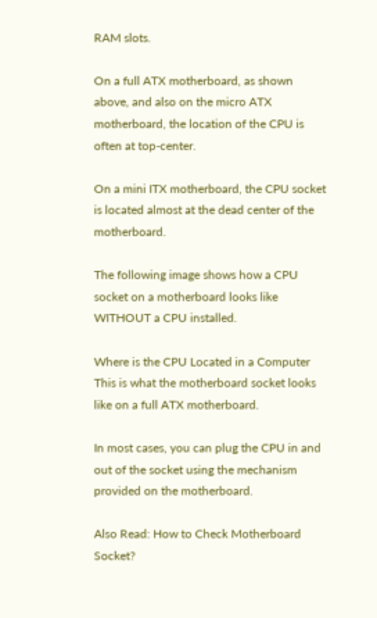RAM slots.

On a full ATX motherboard, as shown above, and also on the micro ATX motherboard, the location of the CPU is often at top-center.

On a mini ITX motherboard, the CPU socket is located almost at the dead center of the motherboard.

The following image shows how a CPU socket on a motherboard looks like WITHOUT a CPU installed.

Where is the CPU Located in a Computer
This is what the motherboard socket looks like on a full ATX motherboard.

In most cases, you can plug the CPU in and out of the socket using the mechanism provided on the motherboard.

Also Read: How to Check Motherboard Socket?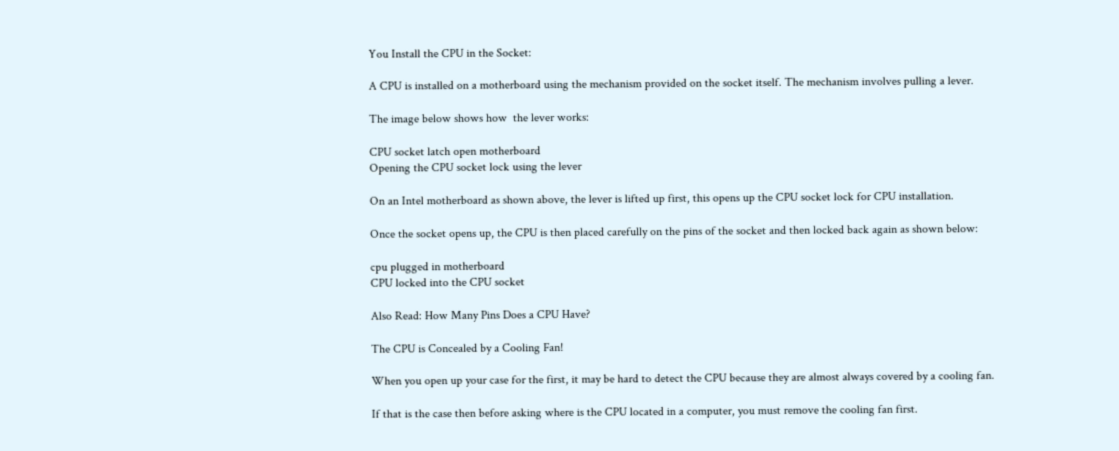You Install the CPU in the Socket:

A CPU is installed on a motherboard using the mechanism provided on the socket itself. The mechanism involves pulling a lever.

The image below shows how  the lever works:

CPU socket latch open motherboard
Opening the CPU socket lock using the lever

On an Intel motherboard as shown above, the lever is lifted up first, this opens up the CPU socket lock for CPU installation.

Once the socket opens up, the CPU is then placed carefully on the pins of the socket and then locked back again as shown below:

cpu plugged in motherboard
CPU locked into the CPU socket

Also Read: How Many Pins Does a CPU Have?

The CPU is Concealed by a Cooling Fan!

When you open up your case for the first, it may be hard to detect the CPU because they are almost always covered by a cooling fan.

If that is the case then before asking where is the CPU located in a computer, you must remove the cooling fan first.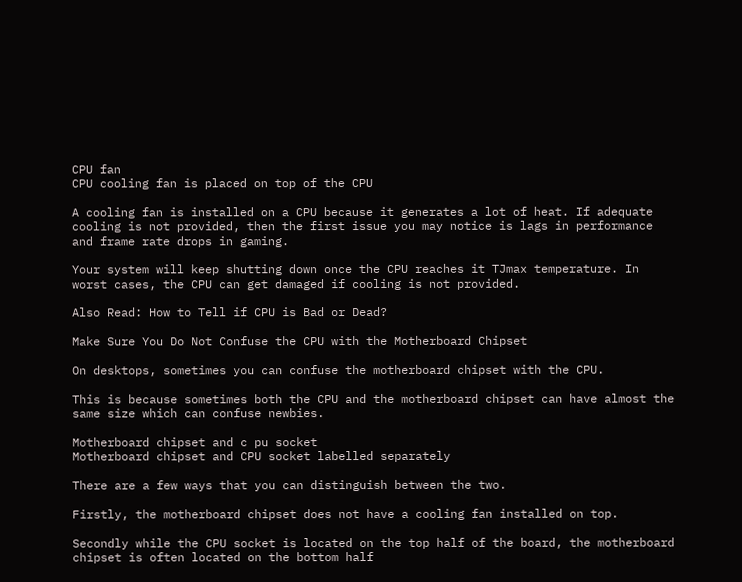CPU fan
CPU cooling fan is placed on top of the CPU

A cooling fan is installed on a CPU because it generates a lot of heat. If adequate cooling is not provided, then the first issue you may notice is lags in performance and frame rate drops in gaming.

Your system will keep shutting down once the CPU reaches it TJmax temperature. In worst cases, the CPU can get damaged if cooling is not provided.

Also Read: How to Tell if CPU is Bad or Dead?

Make Sure You Do Not Confuse the CPU with the Motherboard Chipset

On desktops, sometimes you can confuse the motherboard chipset with the CPU.

This is because sometimes both the CPU and the motherboard chipset can have almost the same size which can confuse newbies.

Motherboard chipset and c pu socket
Motherboard chipset and CPU socket labelled separately

There are a few ways that you can distinguish between the two.

Firstly, the motherboard chipset does not have a cooling fan installed on top.

Secondly while the CPU socket is located on the top half of the board, the motherboard chipset is often located on the bottom half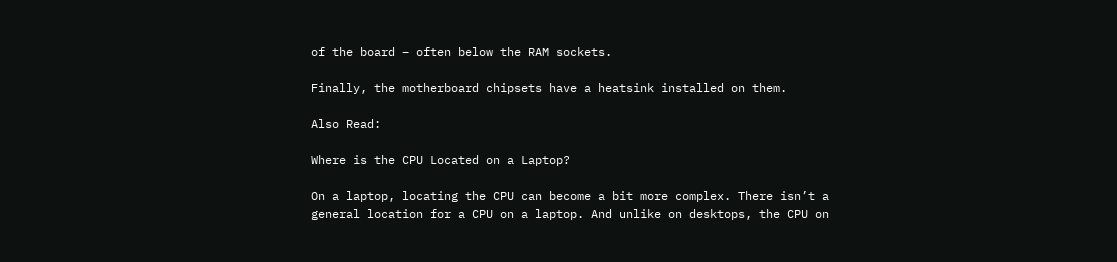of the board – often below the RAM sockets.

Finally, the motherboard chipsets have a heatsink installed on them.

Also Read:

Where is the CPU Located on a Laptop?

On a laptop, locating the CPU can become a bit more complex. There isn’t a general location for a CPU on a laptop. And unlike on desktops, the CPU on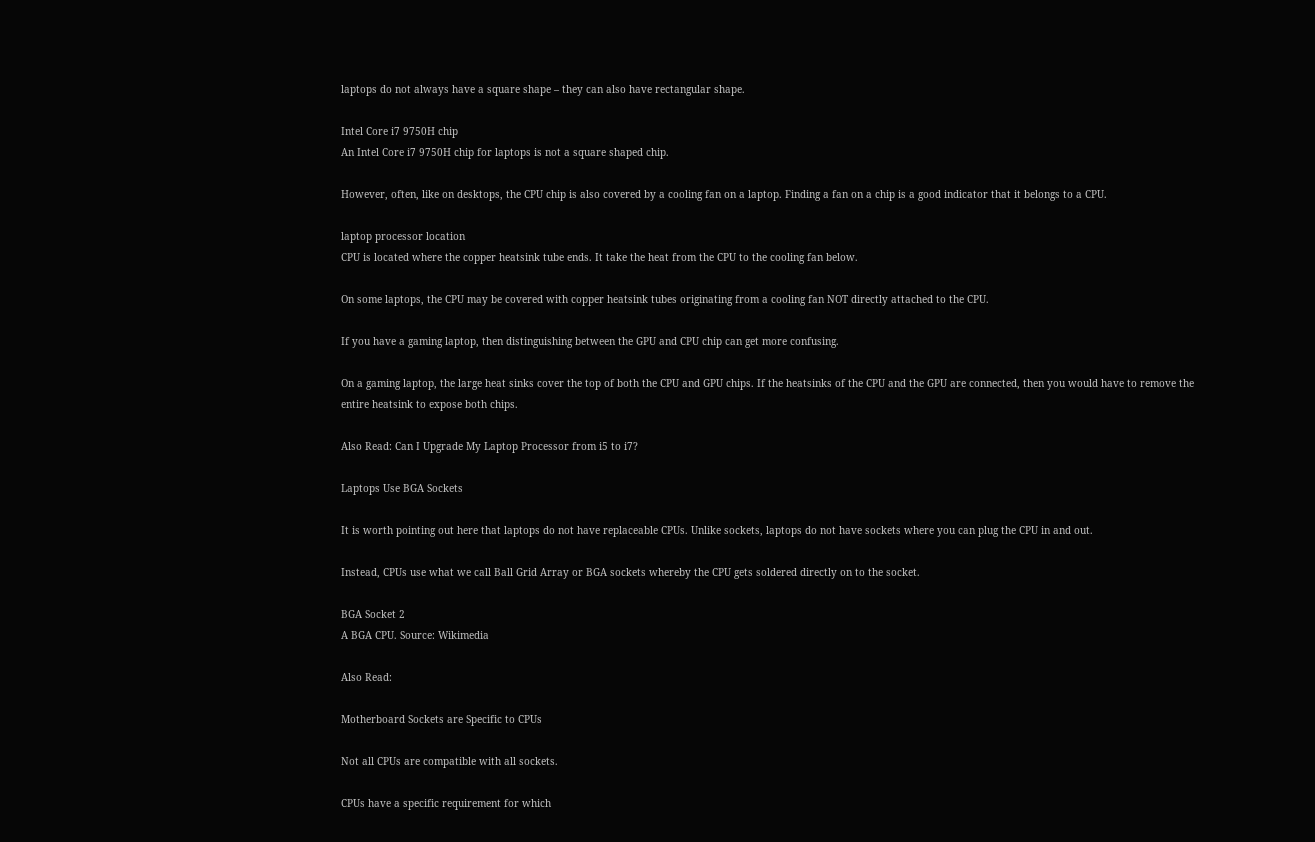laptops do not always have a square shape – they can also have rectangular shape.

Intel Core i7 9750H chip
An Intel Core i7 9750H chip for laptops is not a square shaped chip.

However, often, like on desktops, the CPU chip is also covered by a cooling fan on a laptop. Finding a fan on a chip is a good indicator that it belongs to a CPU.

laptop processor location
CPU is located where the copper heatsink tube ends. It take the heat from the CPU to the cooling fan below.

On some laptops, the CPU may be covered with copper heatsink tubes originating from a cooling fan NOT directly attached to the CPU.

If you have a gaming laptop, then distinguishing between the GPU and CPU chip can get more confusing.

On a gaming laptop, the large heat sinks cover the top of both the CPU and GPU chips. If the heatsinks of the CPU and the GPU are connected, then you would have to remove the entire heatsink to expose both chips.

Also Read: Can I Upgrade My Laptop Processor from i5 to i7?

Laptops Use BGA Sockets

It is worth pointing out here that laptops do not have replaceable CPUs. Unlike sockets, laptops do not have sockets where you can plug the CPU in and out.

Instead, CPUs use what we call Ball Grid Array or BGA sockets whereby the CPU gets soldered directly on to the socket.

BGA Socket 2
A BGA CPU. Source: Wikimedia

Also Read:

Motherboard Sockets are Specific to CPUs

Not all CPUs are compatible with all sockets.

CPUs have a specific requirement for which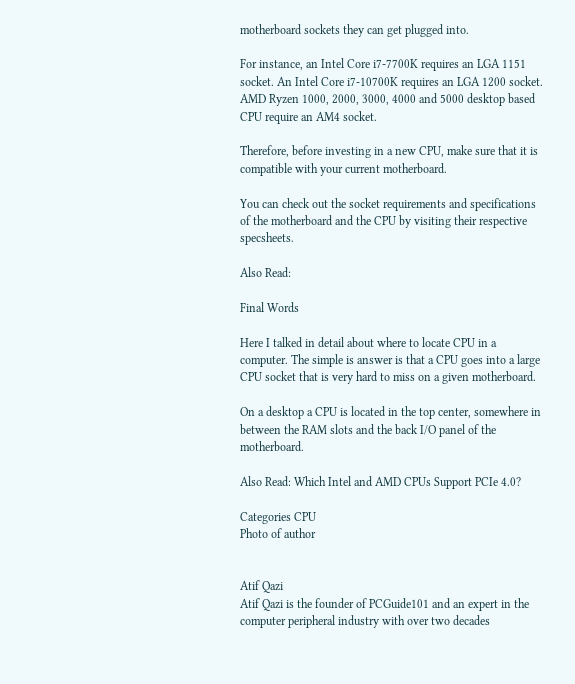motherboard sockets they can get plugged into.

For instance, an Intel Core i7-7700K requires an LGA 1151 socket. An Intel Core i7-10700K requires an LGA 1200 socket. AMD Ryzen 1000, 2000, 3000, 4000 and 5000 desktop based CPU require an AM4 socket.

Therefore, before investing in a new CPU, make sure that it is compatible with your current motherboard.

You can check out the socket requirements and specifications of the motherboard and the CPU by visiting their respective specsheets.

Also Read:

Final Words

Here I talked in detail about where to locate CPU in a computer. The simple is answer is that a CPU goes into a large CPU socket that is very hard to miss on a given motherboard.

On a desktop a CPU is located in the top center, somewhere in between the RAM slots and the back I/O panel of the motherboard.

Also Read: Which Intel and AMD CPUs Support PCIe 4.0?

Categories CPU
Photo of author


Atif Qazi
Atif Qazi is the founder of PCGuide101 and an expert in the computer peripheral industry with over two decades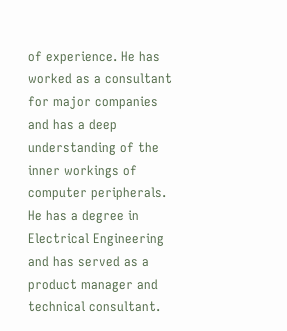of experience. He has worked as a consultant for major companies and has a deep understanding of the inner workings of computer peripherals. He has a degree in Electrical Engineering and has served as a product manager and technical consultant.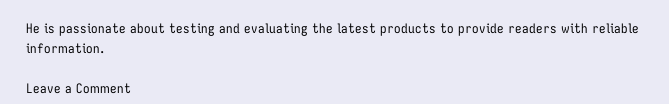He is passionate about testing and evaluating the latest products to provide readers with reliable information.

Leave a Comment